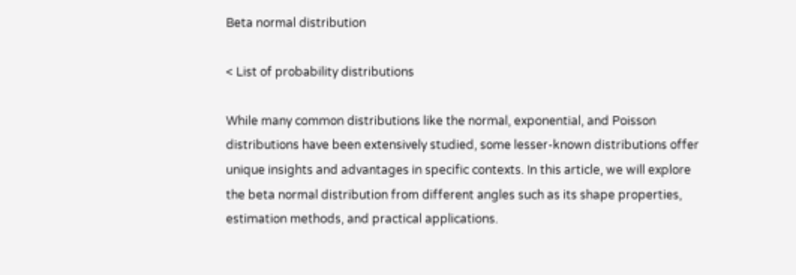Beta normal distribution

< List of probability distributions

While many common distributions like the normal, exponential, and Poisson distributions have been extensively studied, some lesser-known distributions offer unique insights and advantages in specific contexts. In this article, we will explore the beta normal distribution from different angles such as its shape properties, estimation methods, and practical applications.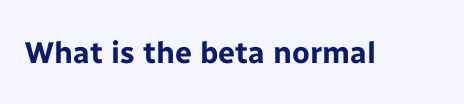What is the beta normal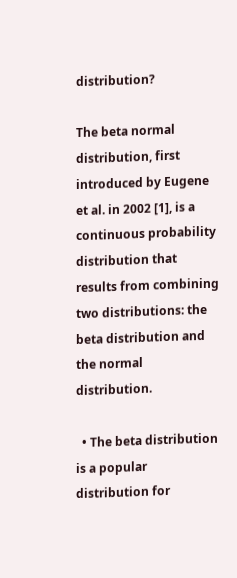distribution?

The beta normal distribution, first introduced by Eugene et al. in 2002 [1], is a continuous probability distribution that results from combining two distributions: the beta distribution and the normal distribution.

  • The beta distribution is a popular distribution for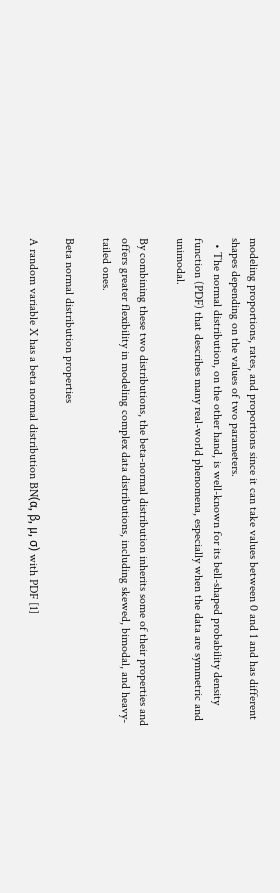modeling proportions, rates, and proportions since it can take values between 0 and 1 and has different shapes depending on the values of two parameters.
  • The normal distribution, on the other hand, is well-known for its bell-shaped probability density function (PDF) that describes many real-world phenomena, especially when the data are symmetric and unimodal.

By combining these two distributions, the beta-normal distribution inherits some of their properties and offers greater flexibility in modeling complex data distributions, including skewed, bimodal, and heavy-tailed ones.

Beta normal distribution properties

A random variable X has a beta normal distribution BN(α, β, μ, σ) with PDF [1]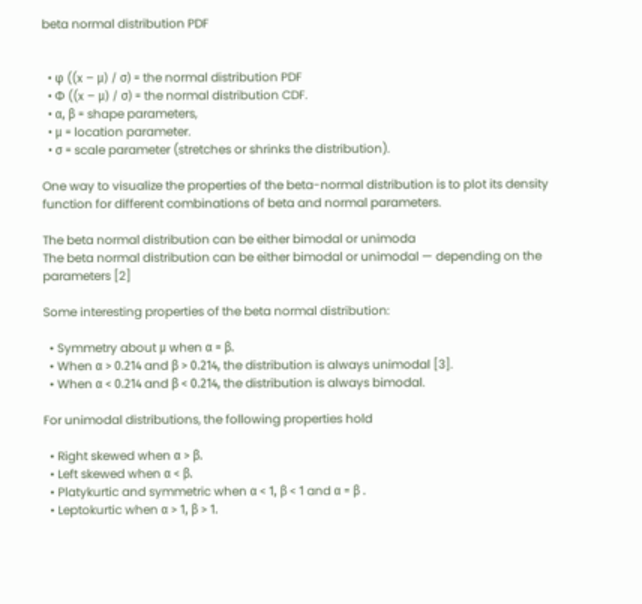beta normal distribution PDF


  • φ ((x – μ) / σ) = the normal distribution PDF
  • Φ ((x – μ) / σ) = the normal distribution CDF.
  • α, β = shape parameters,
  • μ = location parameter.
  • σ = scale parameter (stretches or shrinks the distribution).

One way to visualize the properties of the beta-normal distribution is to plot its density function for different combinations of beta and normal parameters.

The beta normal distribution can be either bimodal or unimoda
The beta normal distribution can be either bimodal or unimodal — depending on the parameters [2]

Some interesting properties of the beta normal distribution:

  • Symmetry about μ when α = β.
  • When α > 0.214 and β > 0.214, the distribution is always unimodal [3].
  • When α < 0.214 and β < 0.214, the distribution is always bimodal.

For unimodal distributions, the following properties hold

  • Right skewed when α > β.
  • Left skewed when α < β.
  • Platykurtic and symmetric when α < 1, β < 1 and α = β .
  • Leptokurtic when α > 1, β > 1.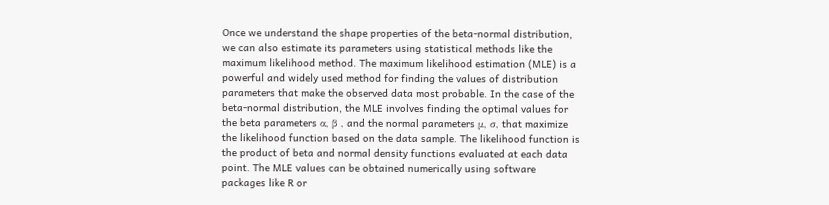Once we understand the shape properties of the beta-normal distribution, we can also estimate its parameters using statistical methods like the maximum likelihood method. The maximum likelihood estimation (MLE) is a powerful and widely used method for finding the values of distribution parameters that make the observed data most probable. In the case of the beta-normal distribution, the MLE involves finding the optimal values for the beta parameters α, β , and the normal parameters μ, σ, that maximize the likelihood function based on the data sample. The likelihood function is the product of beta and normal density functions evaluated at each data point. The MLE values can be obtained numerically using software packages like R or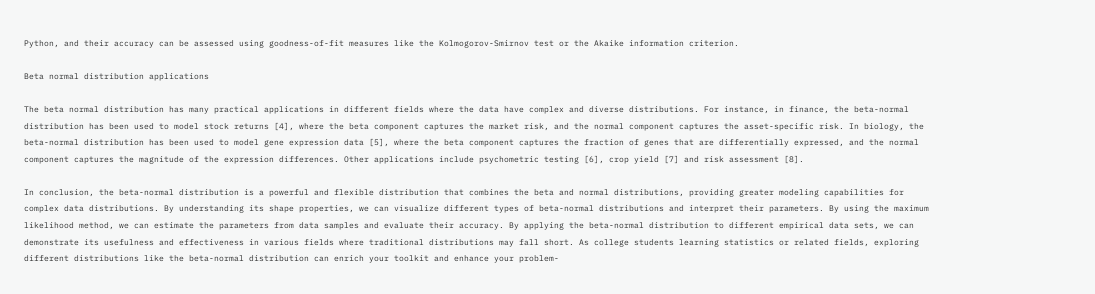Python, and their accuracy can be assessed using goodness-of-fit measures like the Kolmogorov-Smirnov test or the Akaike information criterion.

Beta normal distribution applications

The beta normal distribution has many practical applications in different fields where the data have complex and diverse distributions. For instance, in finance, the beta-normal distribution has been used to model stock returns [4], where the beta component captures the market risk, and the normal component captures the asset-specific risk. In biology, the beta-normal distribution has been used to model gene expression data [5], where the beta component captures the fraction of genes that are differentially expressed, and the normal component captures the magnitude of the expression differences. Other applications include psychometric testing [6], crop yield [7] and risk assessment [8].

In conclusion, the beta-normal distribution is a powerful and flexible distribution that combines the beta and normal distributions, providing greater modeling capabilities for complex data distributions. By understanding its shape properties, we can visualize different types of beta-normal distributions and interpret their parameters. By using the maximum likelihood method, we can estimate the parameters from data samples and evaluate their accuracy. By applying the beta-normal distribution to different empirical data sets, we can demonstrate its usefulness and effectiveness in various fields where traditional distributions may fall short. As college students learning statistics or related fields, exploring different distributions like the beta-normal distribution can enrich your toolkit and enhance your problem-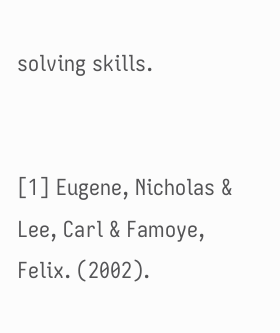solving skills.


[1] Eugene, Nicholas & Lee, Carl & Famoye, Felix. (2002).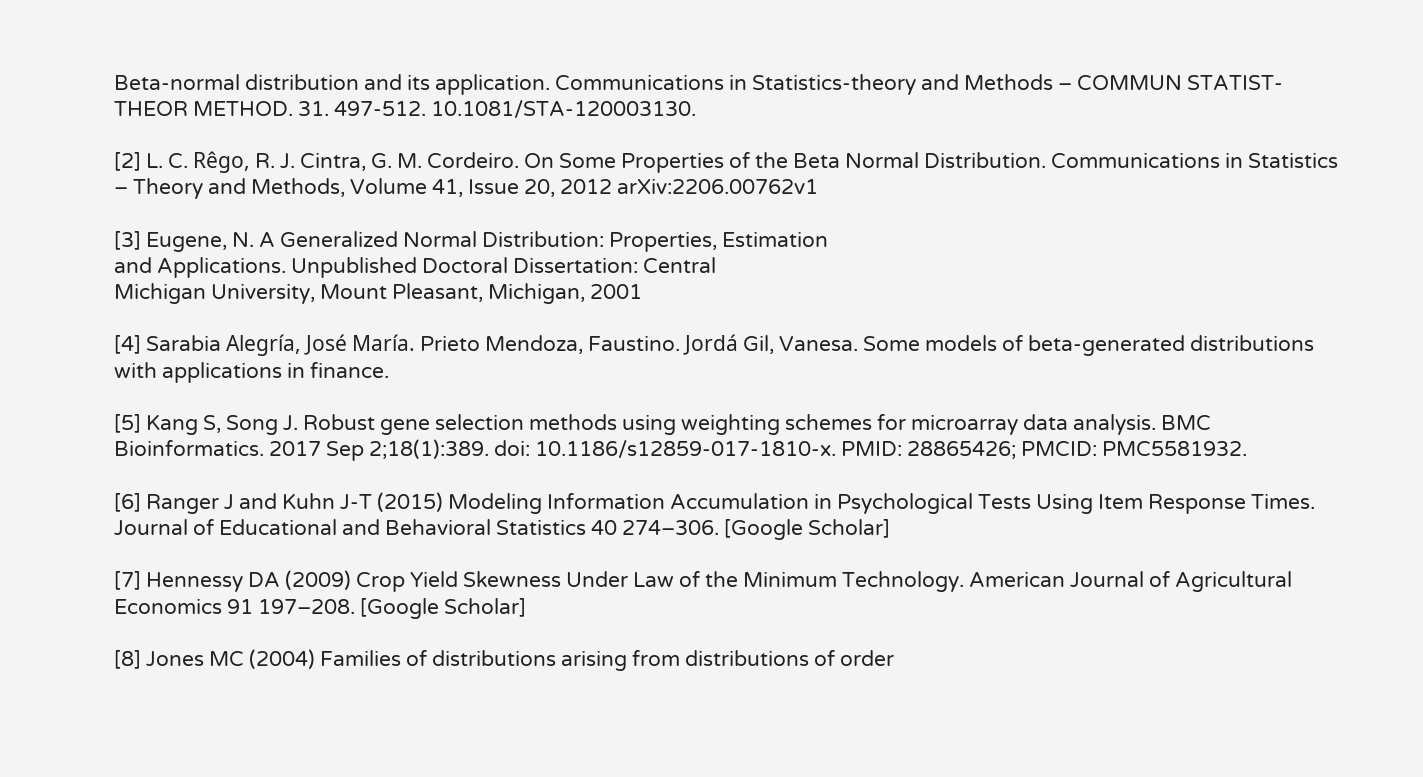Beta-normal distribution and its application. Communications in Statistics-theory and Methods – COMMUN STATIST-THEOR METHOD. 31. 497-512. 10.1081/STA-120003130.

[2] L. C. Rêgo, R. J. Cintra, G. M. Cordeiro. On Some Properties of the Beta Normal Distribution. Communications in Statistics – Theory and Methods, Volume 41, Issue 20, 2012 arXiv:2206.00762v1

[3] Eugene, N. A Generalized Normal Distribution: Properties, Estimation
and Applications. Unpublished Doctoral Dissertation: Central
Michigan University, Mount Pleasant, Michigan, 2001

[4] Sarabia Alegría, José María. Prieto Mendoza, Faustino. Jordá Gil, Vanesa. Some models of beta-generated distributions with applications in finance.

[5] Kang S, Song J. Robust gene selection methods using weighting schemes for microarray data analysis. BMC Bioinformatics. 2017 Sep 2;18(1):389. doi: 10.1186/s12859-017-1810-x. PMID: 28865426; PMCID: PMC5581932.

[6] Ranger J and Kuhn J-T (2015) Modeling Information Accumulation in Psychological Tests Using Item Response Times. Journal of Educational and Behavioral Statistics 40 274–306. [Google Scholar]

[7] Hennessy DA (2009) Crop Yield Skewness Under Law of the Minimum Technology. American Journal of Agricultural Economics 91 197–208. [Google Scholar]

[8] Jones MC (2004) Families of distributions arising from distributions of order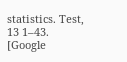statistics. Test, 13 1–43. [Google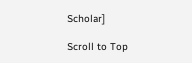Scholar]

Scroll to Top